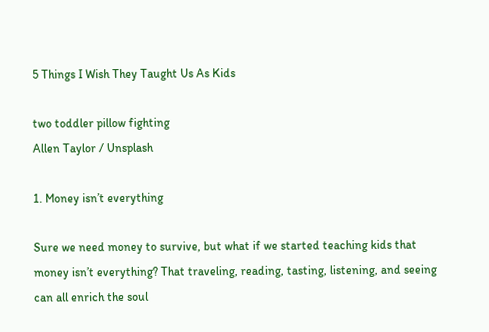5 Things I Wish They Taught Us As Kids

two toddler pillow fighting
Allen Taylor / Unsplash

1. Money isn’t everything

Sure we need money to survive, but what if we started teaching kids that money isn’t everything? That traveling, reading, tasting, listening, and seeing can all enrich the soul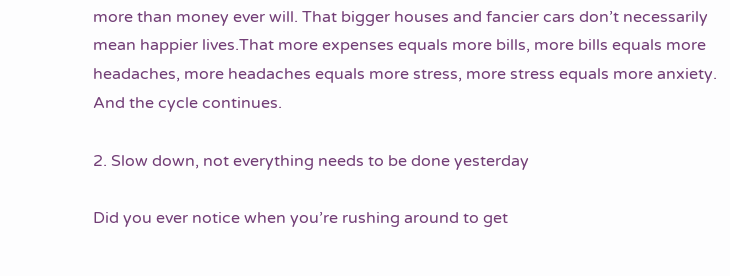more than money ever will. That bigger houses and fancier cars don’t necessarily mean happier lives.That more expenses equals more bills, more bills equals more headaches, more headaches equals more stress, more stress equals more anxiety. And the cycle continues.

2. Slow down, not everything needs to be done yesterday

Did you ever notice when you’re rushing around to get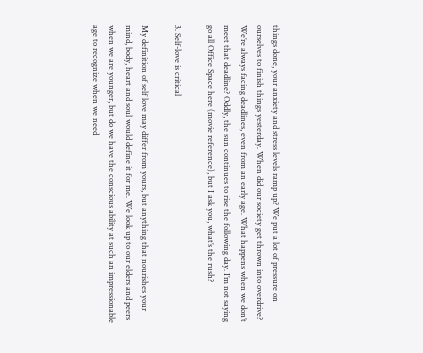things done, your anxiety and stress levels ramp up? We put a lot of pressure on ourselves to finish things yesterday. When did our society get thrown into overdrive? We’re always facing deadlines, even from an early age. What happens when we don’t meet that deadline? Oddly, the sun continues to rise the following day. I’m not saying go all Office Space here (movie reference), but I ask you, what’s the rush?

3. Self-love is critical

My definition of self love may differ from yours, but anything that nourishes your mind, body, heart and soul would define it for me. We look up to our elders and peers when we are younger, but do we have the conscious ability at such an impressionable age to recognize when we need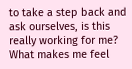to take a step back and ask ourselves, is this really working for me? What makes me feel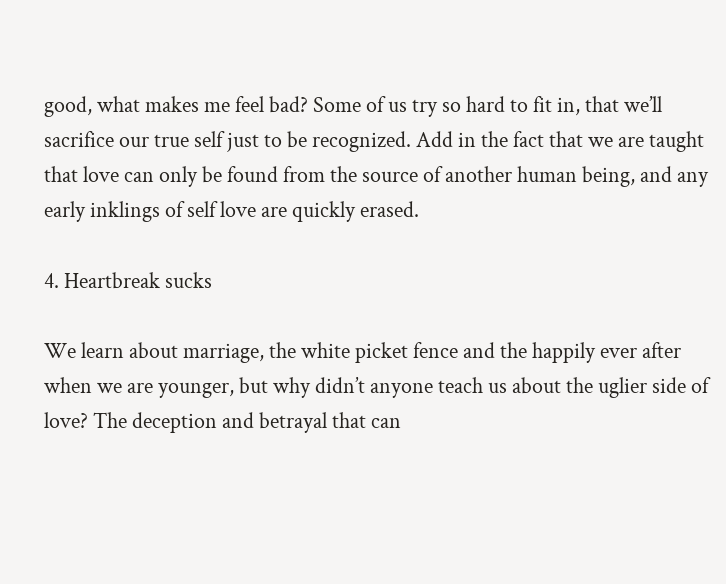good, what makes me feel bad? Some of us try so hard to fit in, that we’ll sacrifice our true self just to be recognized. Add in the fact that we are taught that love can only be found from the source of another human being, and any early inklings of self love are quickly erased.

4. Heartbreak sucks

We learn about marriage, the white picket fence and the happily ever after when we are younger, but why didn’t anyone teach us about the uglier side of love? The deception and betrayal that can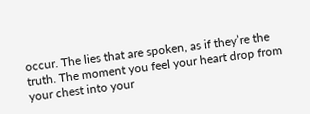occur. The lies that are spoken, as if they’re the truth. The moment you feel your heart drop from your chest into your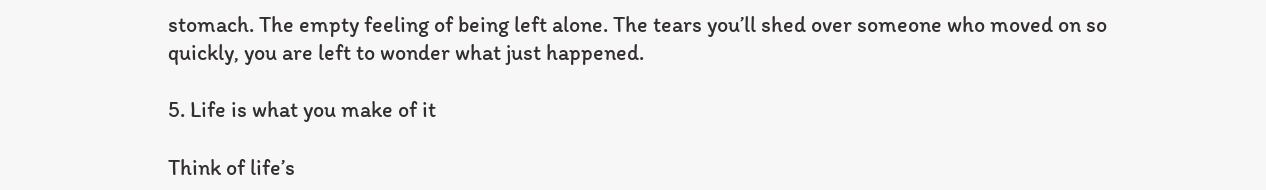stomach. The empty feeling of being left alone. The tears you’ll shed over someone who moved on so quickly, you are left to wonder what just happened.

5. Life is what you make of it

Think of life’s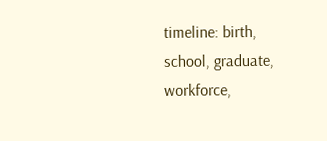timeline: birth, school, graduate, workforce,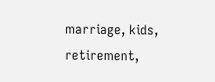marriage, kids, retirement,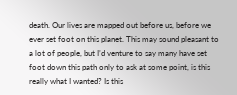death. Our lives are mapped out before us, before we ever set foot on this planet. This may sound pleasant to a lot of people, but I’d venture to say many have set foot down this path only to ask at some point, is this really what I wanted? Is this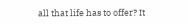all that life has to offer? It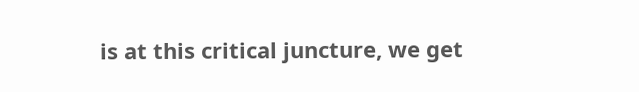is at this critical juncture, we get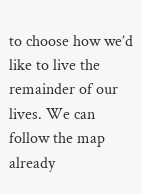to choose how we’d like to live the remainder of our lives. We can follow the map already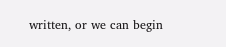written, or we can begin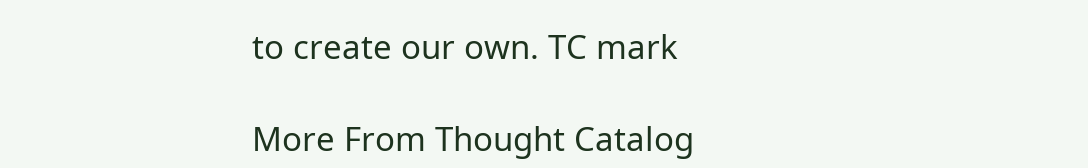to create our own. TC mark

More From Thought Catalog